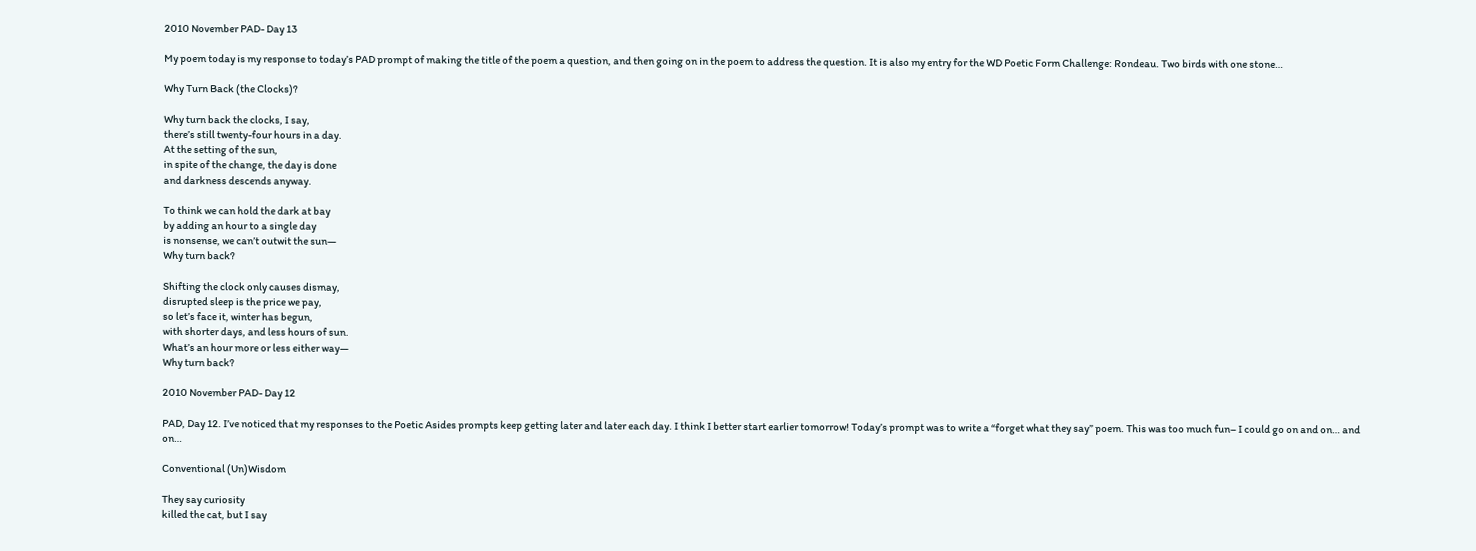2010 November PAD- Day 13

My poem today is my response to today’s PAD prompt of making the title of the poem a question, and then going on in the poem to address the question. It is also my entry for the WD Poetic Form Challenge: Rondeau. Two birds with one stone…

Why Turn Back (the Clocks)?

Why turn back the clocks, I say,
there’s still twenty-four hours in a day.
At the setting of the sun,
in spite of the change, the day is done
and darkness descends anyway.

To think we can hold the dark at bay
by adding an hour to a single day
is nonsense, we can’t outwit the sun—
Why turn back?

Shifting the clock only causes dismay,
disrupted sleep is the price we pay,
so let’s face it, winter has begun,
with shorter days, and less hours of sun.
What’s an hour more or less either way—
Why turn back?

2010 November PAD- Day 12

PAD, Day 12. I’ve noticed that my responses to the Poetic Asides prompts keep getting later and later each day. I think I better start earlier tomorrow! Today’s prompt was to write a “forget what they say” poem. This was too much fun– I could go on and on… and on…

Conventional (Un)Wisdom

They say curiosity
killed the cat, but I say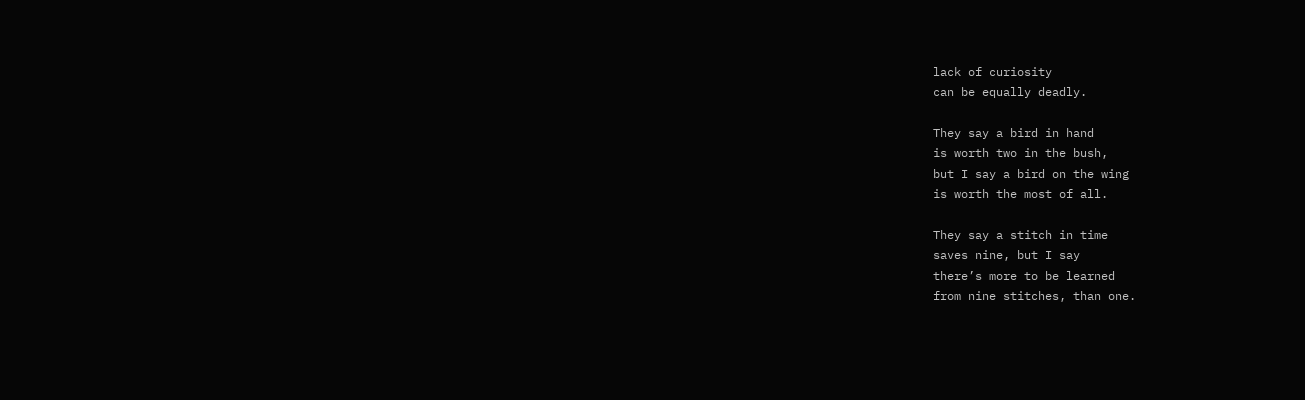lack of curiosity
can be equally deadly.

They say a bird in hand
is worth two in the bush,
but I say a bird on the wing
is worth the most of all.

They say a stitch in time
saves nine, but I say
there’s more to be learned
from nine stitches, than one.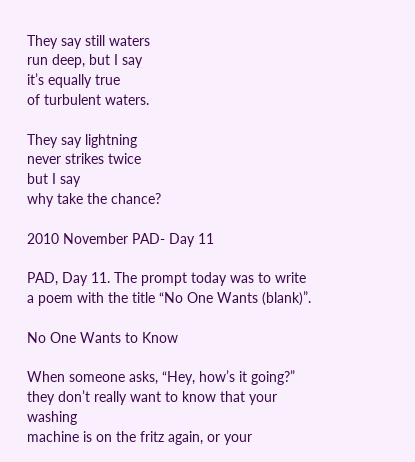They say still waters
run deep, but I say
it’s equally true
of turbulent waters.

They say lightning
never strikes twice
but I say
why take the chance?

2010 November PAD- Day 11

PAD, Day 11. The prompt today was to write a poem with the title “No One Wants (blank)”.

No One Wants to Know

When someone asks, “Hey, how’s it going?”
they don’t really want to know that your washing
machine is on the fritz again, or your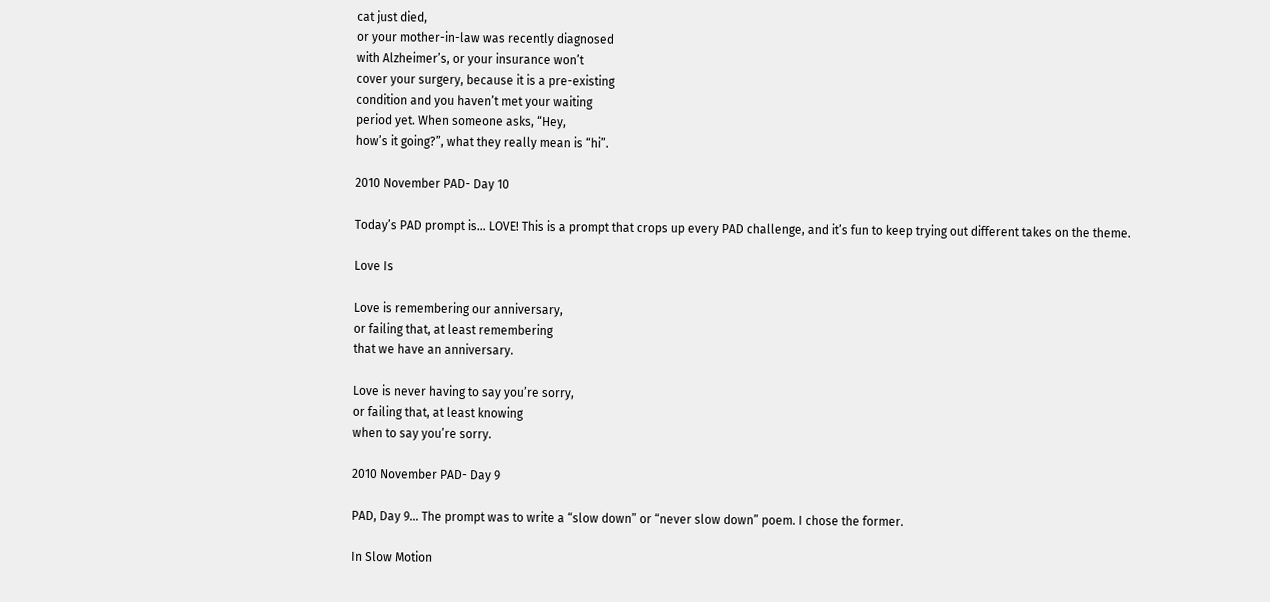cat just died,
or your mother-in-law was recently diagnosed
with Alzheimer’s, or your insurance won’t
cover your surgery, because it is a pre-existing
condition and you haven’t met your waiting
period yet. When someone asks, “Hey,
how’s it going?”, what they really mean is “hi”.

2010 November PAD- Day 10

Today’s PAD prompt is… LOVE! This is a prompt that crops up every PAD challenge, and it’s fun to keep trying out different takes on the theme.

Love Is

Love is remembering our anniversary,
or failing that, at least remembering
that we have an anniversary.

Love is never having to say you’re sorry,
or failing that, at least knowing
when to say you’re sorry.

2010 November PAD- Day 9

PAD, Day 9… The prompt was to write a “slow down” or “never slow down” poem. I chose the former.

In Slow Motion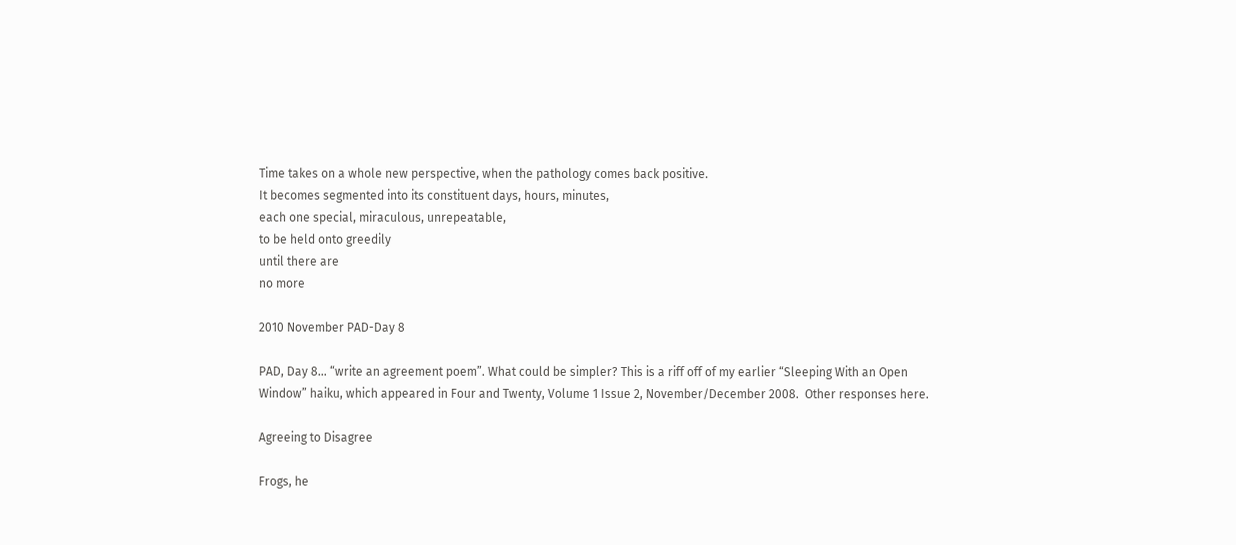Time takes on a whole new perspective, when the pathology comes back positive.
It becomes segmented into its constituent days, hours, minutes,
each one special, miraculous, unrepeatable,
to be held onto greedily
until there are
no more

2010 November PAD-Day 8

PAD, Day 8… “write an agreement poem”. What could be simpler? This is a riff off of my earlier “Sleeping With an Open Window” haiku, which appeared in Four and Twenty, Volume 1 Issue 2, November/December 2008.  Other responses here.

Agreeing to Disagree

Frogs, he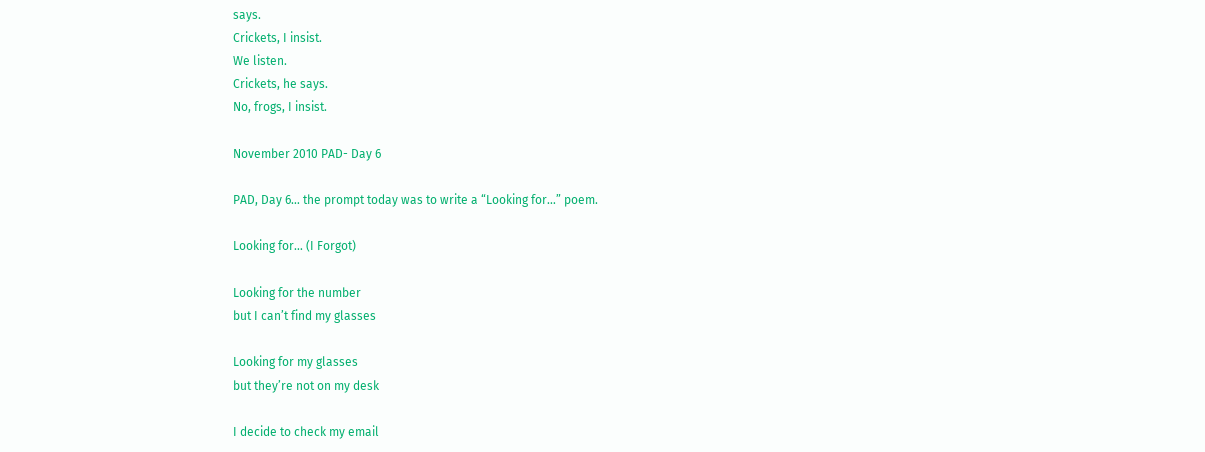says.
Crickets, I insist.
We listen.
Crickets, he says.
No, frogs, I insist.

November 2010 PAD- Day 6

PAD, Day 6… the prompt today was to write a “Looking for…” poem.

Looking for… (I Forgot)

Looking for the number
but I can’t find my glasses

Looking for my glasses
but they’re not on my desk

I decide to check my email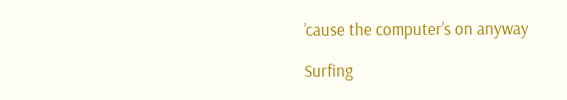’cause the computer’s on anyway

Surfing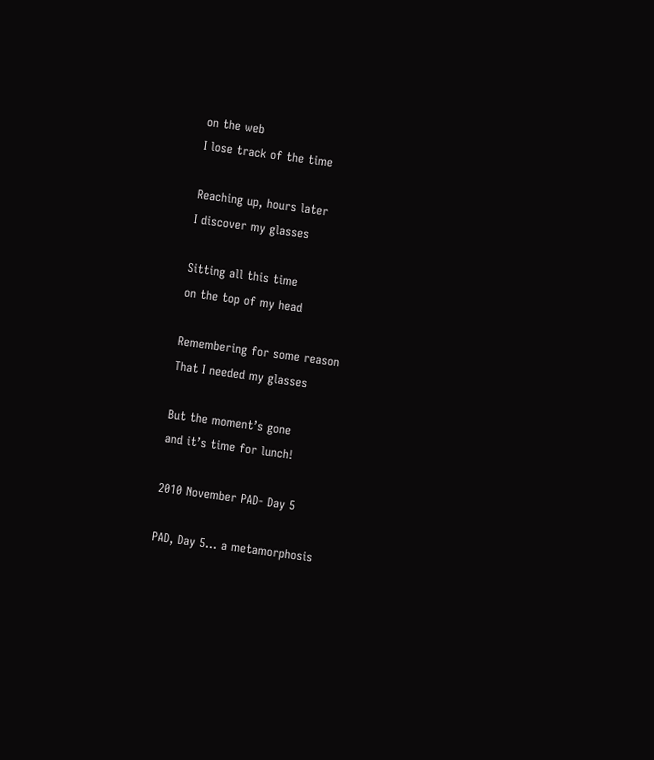on the web
I lose track of the time

Reaching up, hours later
I discover my glasses

Sitting all this time
on the top of my head

Remembering for some reason
That I needed my glasses

But the moment’s gone
and it’s time for lunch!

2010 November PAD- Day 5

PAD, Day 5… a metamorphosis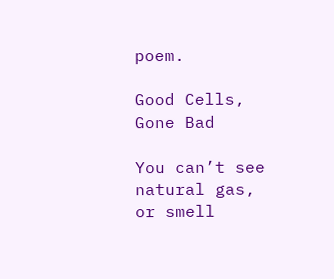poem.

Good Cells, Gone Bad

You can’t see natural gas,
or smell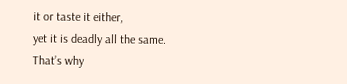it or taste it either,
yet it is deadly all the same.
That’s why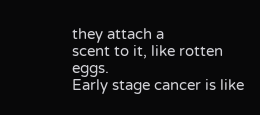they attach a
scent to it, like rotten eggs.
Early stage cancer is like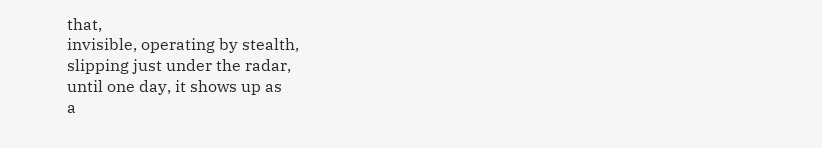that,
invisible, operating by stealth,
slipping just under the radar,
until one day, it shows up as
a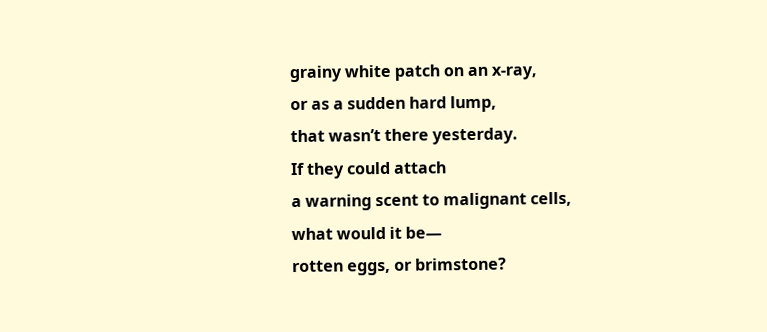grainy white patch on an x-ray,
or as a sudden hard lump,
that wasn’t there yesterday.
If they could attach
a warning scent to malignant cells,
what would it be—
rotten eggs, or brimstone?